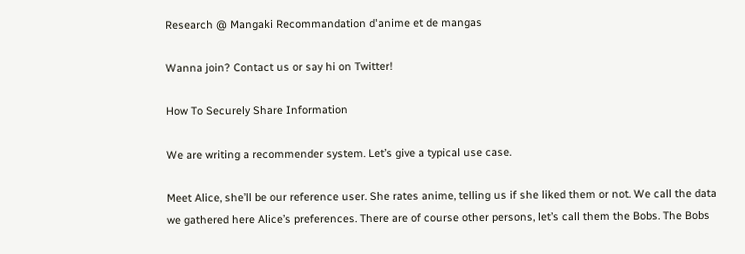Research @ Mangaki Recommandation d'anime et de mangas

Wanna join? Contact us or say hi on Twitter!

How To Securely Share Information

We are writing a recommender system. Let’s give a typical use case.

Meet Alice, she’ll be our reference user. She rates anime, telling us if she liked them or not. We call the data we gathered here Alice’s preferences. There are of course other persons, let’s call them the Bobs. The Bobs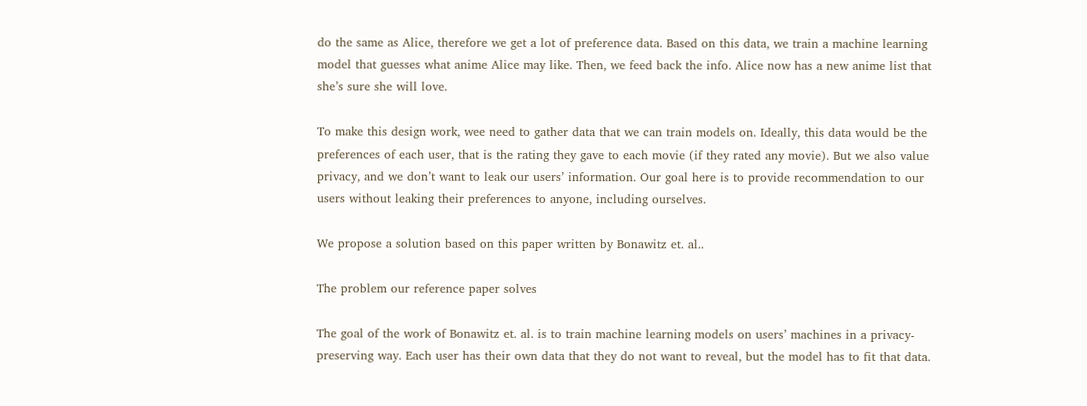do the same as Alice, therefore we get a lot of preference data. Based on this data, we train a machine learning model that guesses what anime Alice may like. Then, we feed back the info. Alice now has a new anime list that she’s sure she will love.

To make this design work, wee need to gather data that we can train models on. Ideally, this data would be the preferences of each user, that is the rating they gave to each movie (if they rated any movie). But we also value privacy, and we don’t want to leak our users’ information. Our goal here is to provide recommendation to our users without leaking their preferences to anyone, including ourselves.

We propose a solution based on this paper written by Bonawitz et. al..

The problem our reference paper solves

The goal of the work of Bonawitz et. al. is to train machine learning models on users’ machines in a privacy-preserving way. Each user has their own data that they do not want to reveal, but the model has to fit that data.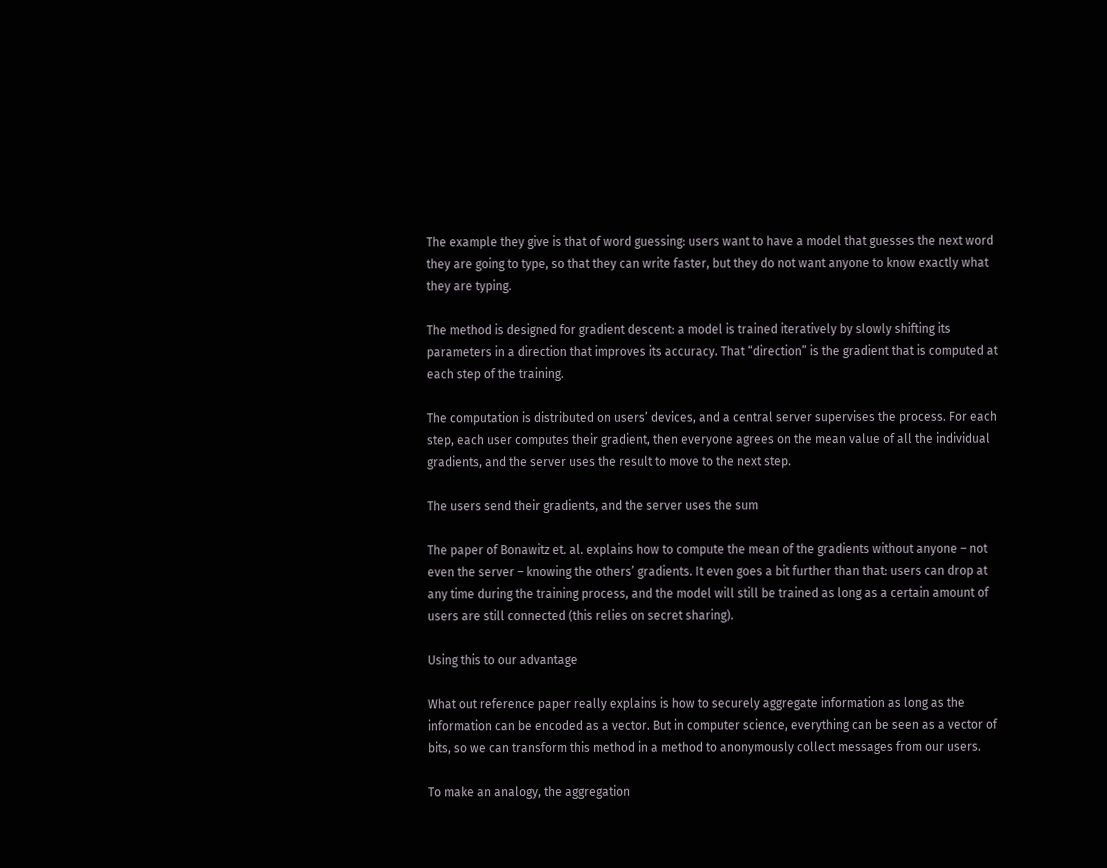The example they give is that of word guessing: users want to have a model that guesses the next word they are going to type, so that they can write faster, but they do not want anyone to know exactly what they are typing.

The method is designed for gradient descent: a model is trained iteratively by slowly shifting its parameters in a direction that improves its accuracy. That “direction” is the gradient that is computed at each step of the training.

The computation is distributed on users’ devices, and a central server supervises the process. For each step, each user computes their gradient, then everyone agrees on the mean value of all the individual gradients, and the server uses the result to move to the next step.

The users send their gradients, and the server uses the sum

The paper of Bonawitz et. al. explains how to compute the mean of the gradients without anyone – not even the server – knowing the others’ gradients. It even goes a bit further than that: users can drop at any time during the training process, and the model will still be trained as long as a certain amount of users are still connected (this relies on secret sharing).

Using this to our advantage

What out reference paper really explains is how to securely aggregate information as long as the information can be encoded as a vector. But in computer science, everything can be seen as a vector of bits, so we can transform this method in a method to anonymously collect messages from our users.

To make an analogy, the aggregation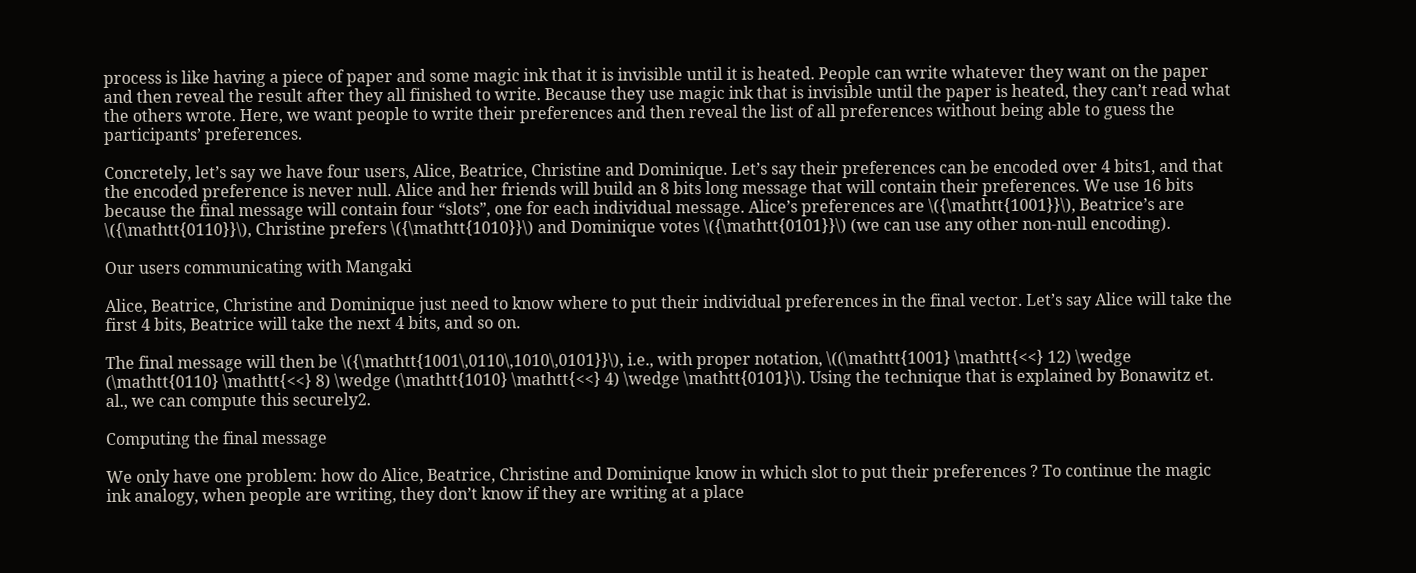process is like having a piece of paper and some magic ink that it is invisible until it is heated. People can write whatever they want on the paper and then reveal the result after they all finished to write. Because they use magic ink that is invisible until the paper is heated, they can’t read what the others wrote. Here, we want people to write their preferences and then reveal the list of all preferences without being able to guess the participants’ preferences.

Concretely, let’s say we have four users, Alice, Beatrice, Christine and Dominique. Let’s say their preferences can be encoded over 4 bits1, and that the encoded preference is never null. Alice and her friends will build an 8 bits long message that will contain their preferences. We use 16 bits because the final message will contain four “slots”, one for each individual message. Alice’s preferences are \({\mathtt{1001}}\), Beatrice’s are \({\mathtt{0110}}\), Christine prefers \({\mathtt{1010}}\) and Dominique votes \({\mathtt{0101}}\) (we can use any other non-null encoding).

Our users communicating with Mangaki

Alice, Beatrice, Christine and Dominique just need to know where to put their individual preferences in the final vector. Let’s say Alice will take the first 4 bits, Beatrice will take the next 4 bits, and so on.

The final message will then be \({\mathtt{1001\,0110\,1010\,0101}}\), i.e., with proper notation, \((\mathtt{1001} \mathtt{<<} 12) \wedge (\mathtt{0110} \mathtt{<<} 8) \wedge (\mathtt{1010} \mathtt{<<} 4) \wedge \mathtt{0101}\). Using the technique that is explained by Bonawitz et. al., we can compute this securely2.

Computing the final message

We only have one problem: how do Alice, Beatrice, Christine and Dominique know in which slot to put their preferences ? To continue the magic ink analogy, when people are writing, they don’t know if they are writing at a place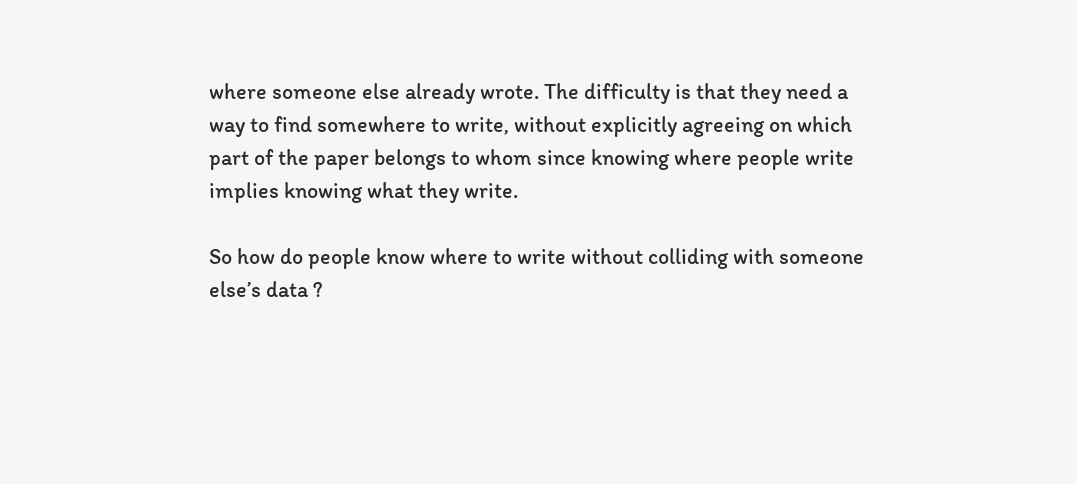where someone else already wrote. The difficulty is that they need a way to find somewhere to write, without explicitly agreeing on which part of the paper belongs to whom since knowing where people write implies knowing what they write.

So how do people know where to write without colliding with someone else’s data ?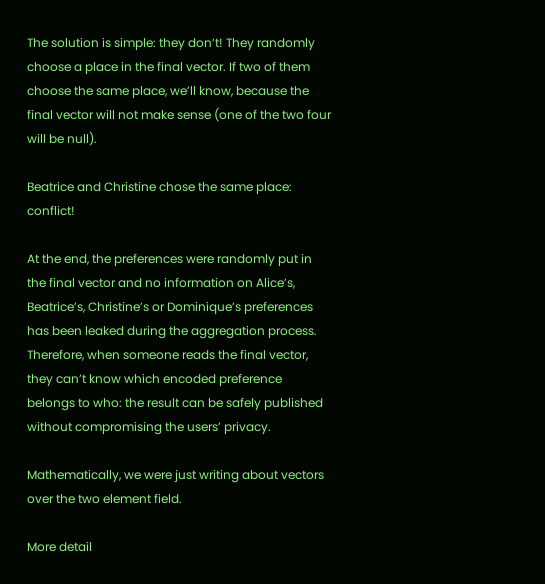The solution is simple: they don’t! They randomly choose a place in the final vector. If two of them choose the same place, we’ll know, because the final vector will not make sense (one of the two four will be null).

Beatrice and Christine chose the same place: conflict!

At the end, the preferences were randomly put in the final vector and no information on Alice’s, Beatrice’s, Christine’s or Dominique’s preferences has been leaked during the aggregation process. Therefore, when someone reads the final vector, they can’t know which encoded preference belongs to who: the result can be safely published without compromising the users’ privacy.

Mathematically, we were just writing about vectors over the two element field.

More detail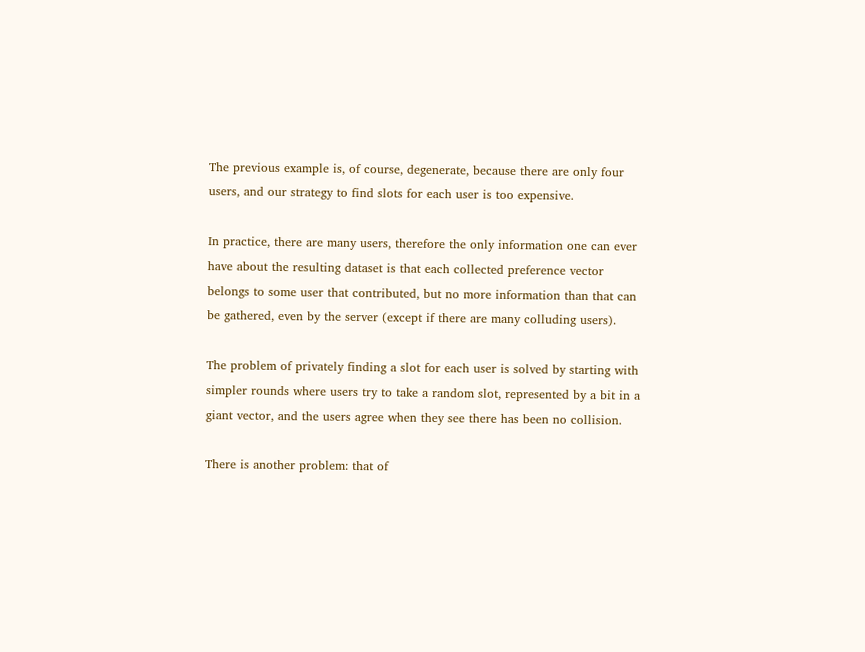The previous example is, of course, degenerate, because there are only four users, and our strategy to find slots for each user is too expensive.

In practice, there are many users, therefore the only information one can ever have about the resulting dataset is that each collected preference vector belongs to some user that contributed, but no more information than that can be gathered, even by the server (except if there are many colluding users).

The problem of privately finding a slot for each user is solved by starting with simpler rounds where users try to take a random slot, represented by a bit in a giant vector, and the users agree when they see there has been no collision.

There is another problem: that of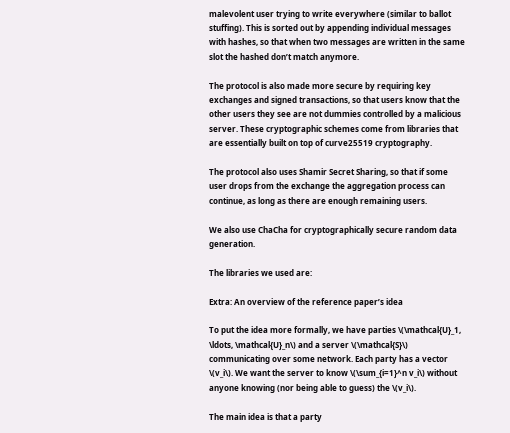malevolent user trying to write everywhere (similar to ballot stuffing). This is sorted out by appending individual messages with hashes, so that when two messages are written in the same slot the hashed don’t match anymore.

The protocol is also made more secure by requiring key exchanges and signed transactions, so that users know that the other users they see are not dummies controlled by a malicious server. These cryptographic schemes come from libraries that are essentially built on top of curve25519 cryptography.

The protocol also uses Shamir Secret Sharing, so that if some user drops from the exchange the aggregation process can continue, as long as there are enough remaining users.

We also use ChaCha for cryptographically secure random data generation.

The libraries we used are:

Extra: An overview of the reference paper’s idea

To put the idea more formally, we have parties \(\mathcal{U}_1, \ldots, \mathcal{U}_n\) and a server \(\mathcal{S}\) communicating over some network. Each party has a vector \(v_i\). We want the server to know \(\sum_{i=1}^n v_i\) without anyone knowing (nor being able to guess) the \(v_i\).

The main idea is that a party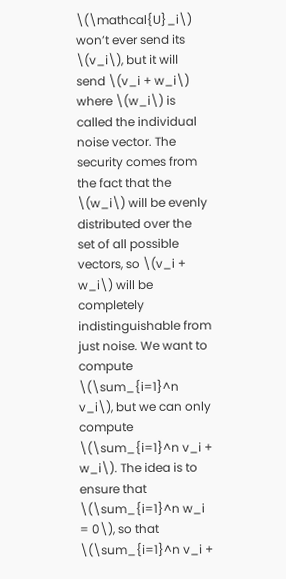\(\mathcal{U}_i\) won’t ever send its \(v_i\), but it will send \(v_i + w_i\) where \(w_i\) is called the individual noise vector. The security comes from the fact that the \(w_i\) will be evenly distributed over the set of all possible vectors, so \(v_i + w_i\) will be completely indistinguishable from just noise. We want to compute \(\sum_{i=1}^n v_i\), but we can only compute \(\sum_{i=1}^n v_i + w_i\). The idea is to ensure that \(\sum_{i=1}^n w_i = 0\), so that \(\sum_{i=1}^n v_i +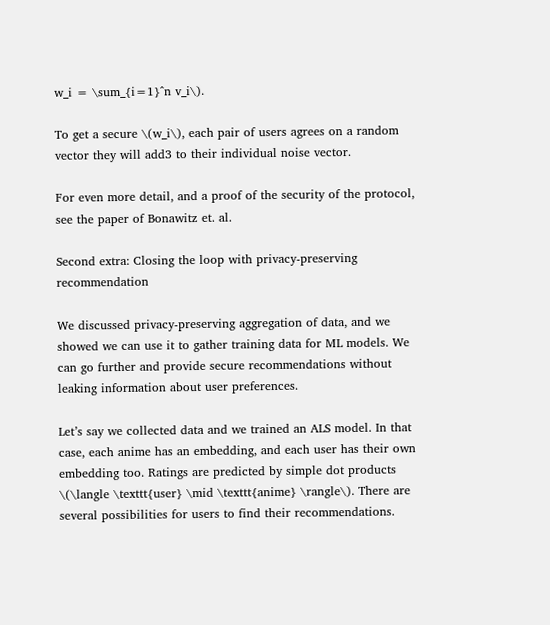w_i = \sum_{i=1}^n v_i\).

To get a secure \(w_i\), each pair of users agrees on a random vector they will add3 to their individual noise vector.

For even more detail, and a proof of the security of the protocol, see the paper of Bonawitz et. al.

Second extra: Closing the loop with privacy-preserving recommendation

We discussed privacy-preserving aggregation of data, and we showed we can use it to gather training data for ML models. We can go further and provide secure recommendations without leaking information about user preferences.

Let’s say we collected data and we trained an ALS model. In that case, each anime has an embedding, and each user has their own embedding too. Ratings are predicted by simple dot products \(\langle \texttt{user} \mid \texttt{anime} \rangle\). There are several possibilities for users to find their recommendations.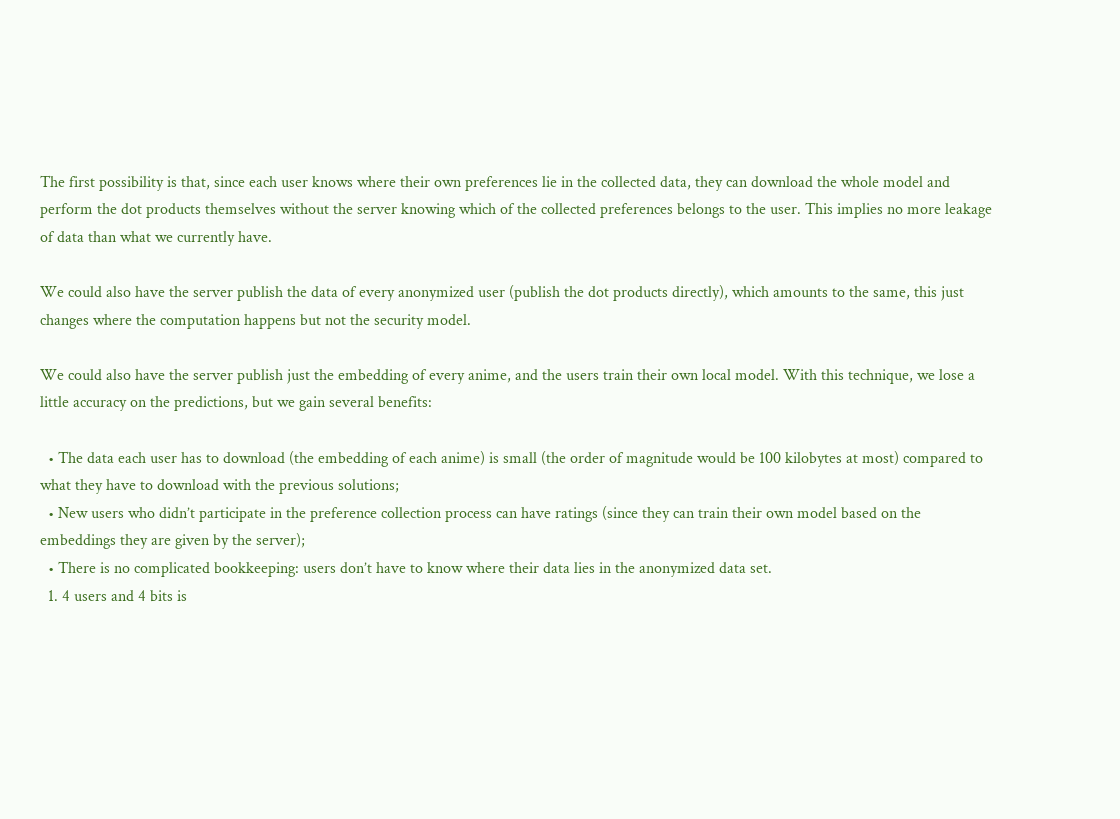The first possibility is that, since each user knows where their own preferences lie in the collected data, they can download the whole model and perform the dot products themselves without the server knowing which of the collected preferences belongs to the user. This implies no more leakage of data than what we currently have.

We could also have the server publish the data of every anonymized user (publish the dot products directly), which amounts to the same, this just changes where the computation happens but not the security model.

We could also have the server publish just the embedding of every anime, and the users train their own local model. With this technique, we lose a little accuracy on the predictions, but we gain several benefits:

  • The data each user has to download (the embedding of each anime) is small (the order of magnitude would be 100 kilobytes at most) compared to what they have to download with the previous solutions;
  • New users who didn’t participate in the preference collection process can have ratings (since they can train their own model based on the embeddings they are given by the server);
  • There is no complicated bookkeeping: users don’t have to know where their data lies in the anonymized data set.
  1. 4 users and 4 bits is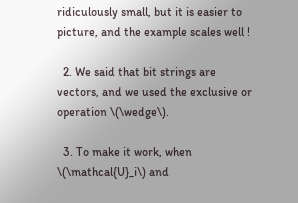ridiculously small, but it is easier to picture, and the example scales well !

  2. We said that bit strings are vectors, and we used the exclusive or operation \(\wedge\).

  3. To make it work, when \(\mathcal{U}_i\) and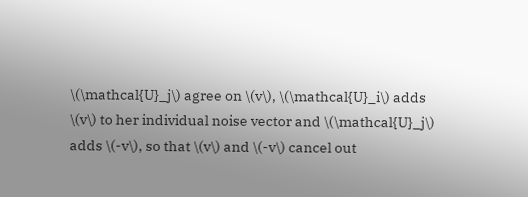\(\mathcal{U}_j\) agree on \(v\), \(\mathcal{U}_i\) adds \(v\) to her individual noise vector and \(\mathcal{U}_j\) adds \(-v\), so that \(v\) and \(-v\) cancel out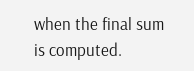when the final sum is computed.